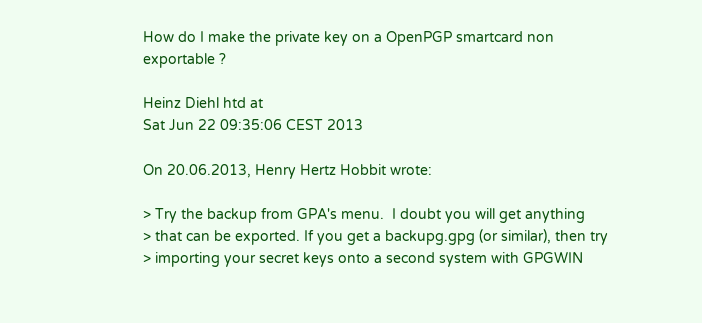How do I make the private key on a OpenPGP smartcard non exportable ?

Heinz Diehl htd at
Sat Jun 22 09:35:06 CEST 2013

On 20.06.2013, Henry Hertz Hobbit wrote:

> Try the backup from GPA's menu.  I doubt you will get anything
> that can be exported. If you get a backupg.gpg (or similar), then try
> importing your secret keys onto a second system with GPGWIN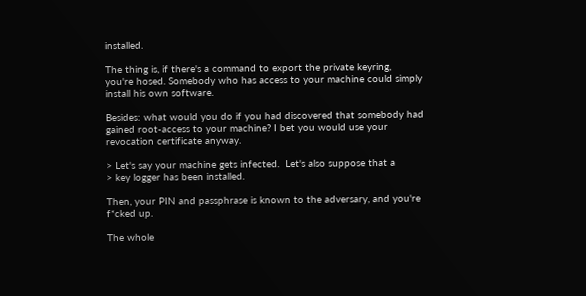installed.

The thing is, if there's a command to export the private keyring,
you're hosed. Somebody who has access to your machine could simply
install his own software.

Besides: what would you do if you had discovered that somebody had
gained root-access to your machine? I bet you would use your
revocation certificate anyway.

> Let's say your machine gets infected.  Let's also suppose that a
> key logger has been installed.

Then, your PIN and passphrase is known to the adversary, and you're
f*cked up.

The whole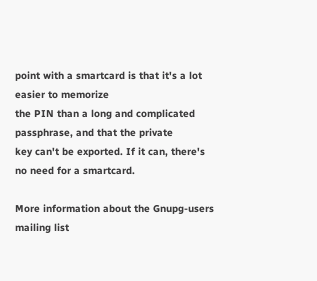point with a smartcard is that it's a lot easier to memorize
the PIN than a long and complicated passphrase, and that the private
key can't be exported. If it can, there's no need for a smartcard.

More information about the Gnupg-users mailing list